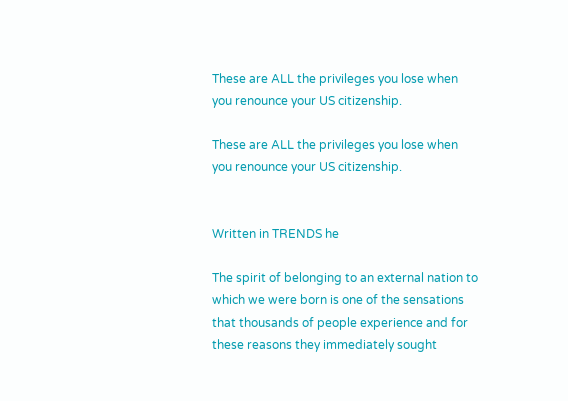These are ALL the privileges you lose when you renounce your US citizenship.

These are ALL the privileges you lose when you renounce your US citizenship.


Written in TRENDS he

The spirit of belonging to an external nation to which we were born is one of the sensations that thousands of people experience and for these reasons they immediately sought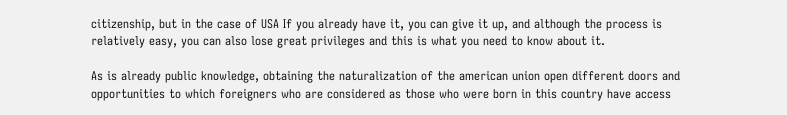citizenship, but in the case of USA If you already have it, you can give it up, and although the process is relatively easy, you can also lose great privileges and this is what you need to know about it.

As is already public knowledge, obtaining the naturalization of the american union open different doors and opportunities to which foreigners who are considered as those who were born in this country have access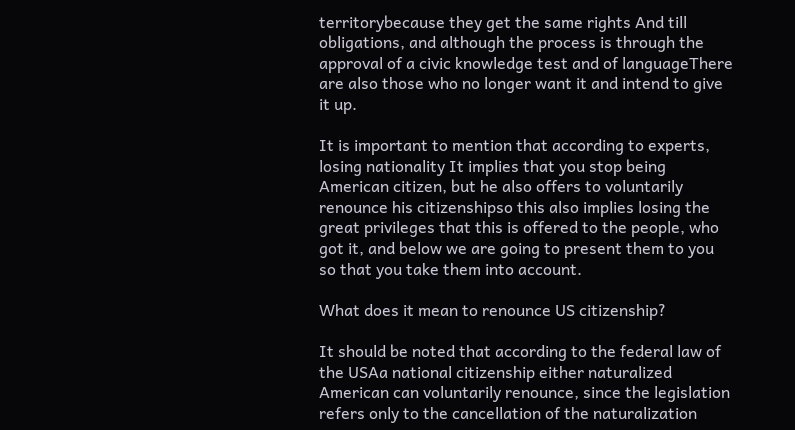territorybecause they get the same rights And till obligations, and although the process is through the approval of a civic knowledge test and of languageThere are also those who no longer want it and intend to give it up.

It is important to mention that according to experts, losing nationality It implies that you stop being American citizen, but he also offers to voluntarily renounce his citizenshipso this also implies losing the great privileges that this is offered to the people, who got it, and below we are going to present them to you so that you take them into account.

What does it mean to renounce US citizenship?

It should be noted that according to the federal law of the USAa national citizenship either naturalized American can voluntarily renounce, since the legislation refers only to the cancellation of the naturalization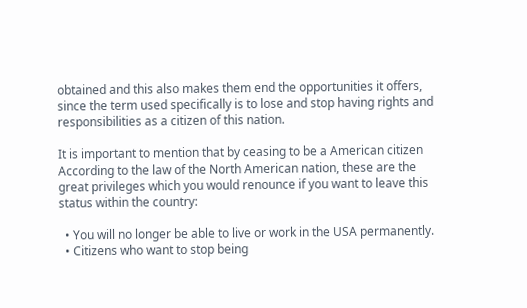obtained and this also makes them end the opportunities it offers, since the term used specifically is to lose and stop having rights and responsibilities as a citizen of this nation.

It is important to mention that by ceasing to be a American citizen According to the law of the North American nation, these are the great privileges which you would renounce if you want to leave this status within the country:

  • You will no longer be able to live or work in the USA permanently.
  • Citizens who want to stop being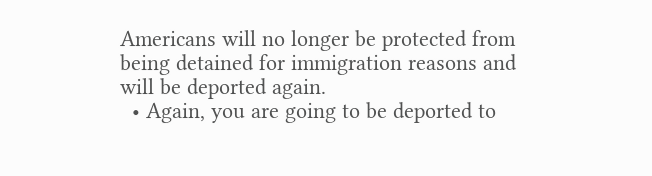Americans will no longer be protected from being detained for immigration reasons and will be deported again.
  • Again, you are going to be deported to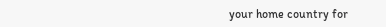your home country for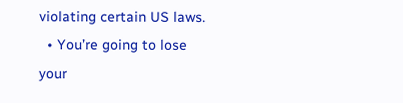violating certain US laws.
  • You’re going to lose your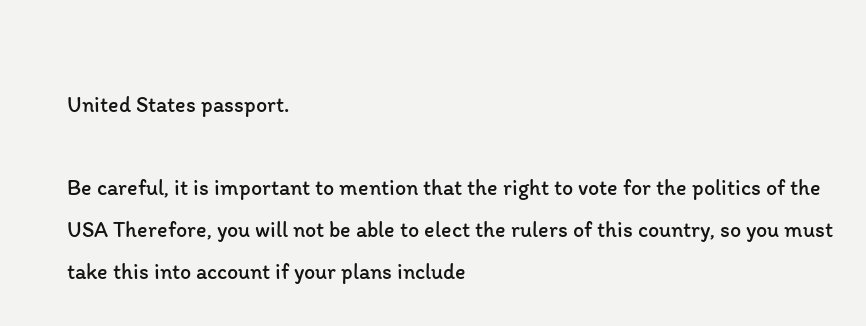United States passport.

Be careful, it is important to mention that the right to vote for the politics of the USA Therefore, you will not be able to elect the rulers of this country, so you must take this into account if your plans include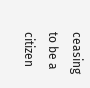ceasing to be a citizen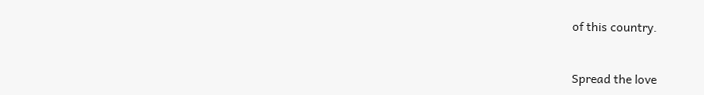of this country.


Spread the love